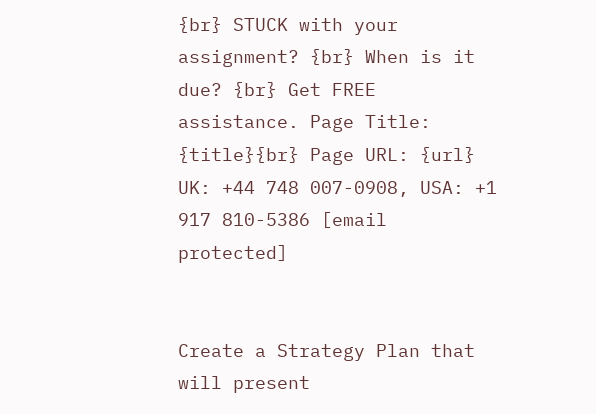{br} STUCK with your assignment? {br} When is it due? {br} Get FREE assistance. Page Title: {title}{br} Page URL: {url}
UK: +44 748 007-0908, USA: +1 917 810-5386 [email protected]


Create a Strategy Plan that will present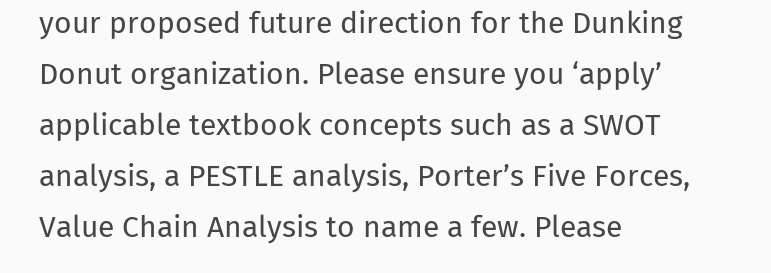your proposed future direction for the Dunking Donut organization. Please ensure you ‘apply’ applicable textbook concepts such as a SWOT analysis, a PESTLE analysis, Porter’s Five Forces, Value Chain Analysis to name a few. Please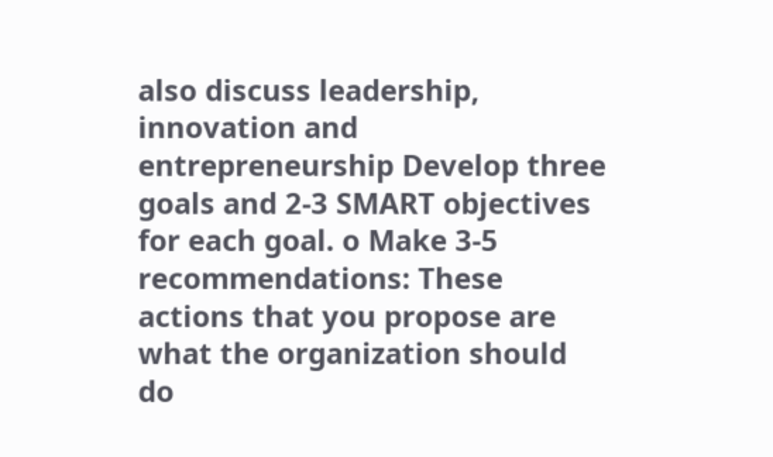also discuss leadership, innovation and entrepreneurship Develop three goals and 2-3 SMART objectives for each goal. o Make 3-5 recommendations: These actions that you propose are what the organization should do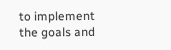to implement the goals and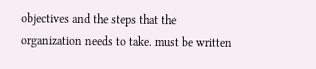objectives and the steps that the organization needs to take. must be written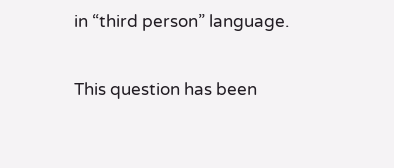in “third person” language.

This question has been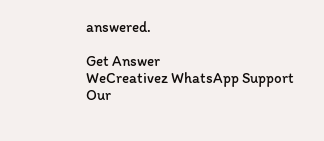answered.

Get Answer
WeCreativez WhatsApp Support
Our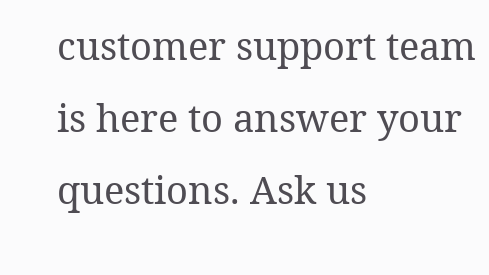customer support team is here to answer your questions. Ask us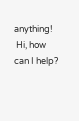anything!
 Hi, how can I help?